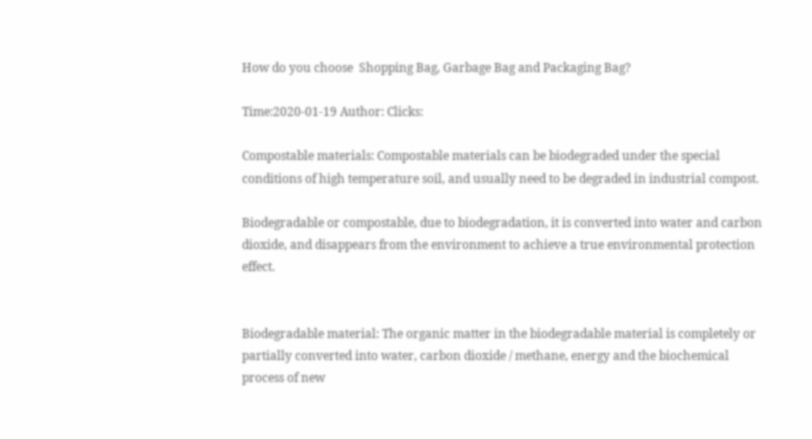How do you choose  Shopping Bag, Garbage Bag and Packaging Bag?

Time:2020-01-19 Author: Clicks:

Compostable materials: Compostable materials can be biodegraded under the special conditions of high temperature soil, and usually need to be degraded in industrial compost.

Biodegradable or compostable, due to biodegradation, it is converted into water and carbon dioxide, and disappears from the environment to achieve a true environmental protection effect.


Biodegradable material: The organic matter in the biodegradable material is completely or partially converted into water, carbon dioxide / methane, energy and the biochemical process of new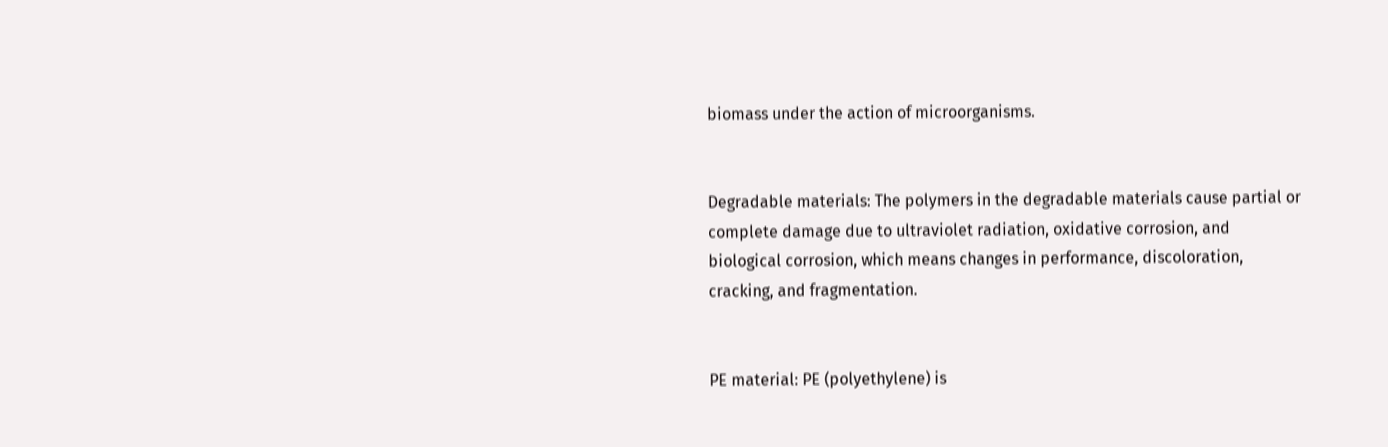biomass under the action of microorganisms.


Degradable materials: The polymers in the degradable materials cause partial or complete damage due to ultraviolet radiation, oxidative corrosion, and biological corrosion, which means changes in performance, discoloration, cracking, and fragmentation.


PE material: PE (polyethylene) is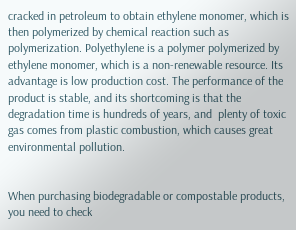cracked in petroleum to obtain ethylene monomer, which is then polymerized by chemical reaction such as polymerization. Polyethylene is a polymer polymerized by ethylene monomer, which is a non-renewable resource. Its advantage is low production cost. The performance of the product is stable, and its shortcoming is that the degradation time is hundreds of years, and  plenty of toxic gas comes from plastic combustion, which causes great environmental pollution.


When purchasing biodegradable or compostable products, you need to check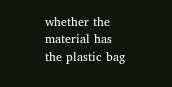whether the material has the plastic bag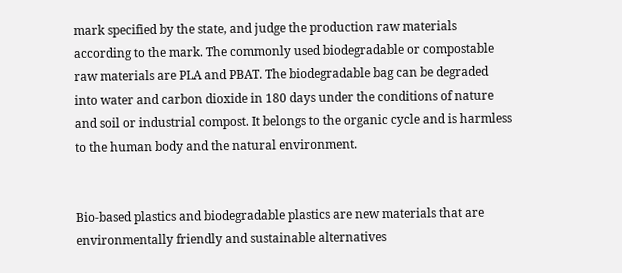mark specified by the state, and judge the production raw materials according to the mark. The commonly used biodegradable or compostable raw materials are PLA and PBAT. The biodegradable bag can be degraded into water and carbon dioxide in 180 days under the conditions of nature and soil or industrial compost. It belongs to the organic cycle and is harmless to the human body and the natural environment.


Bio-based plastics and biodegradable plastics are new materials that are environmentally friendly and sustainable alternatives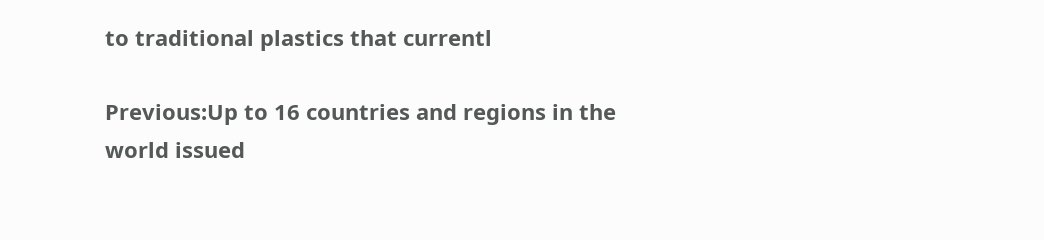to traditional plastics that currentl

Previous:Up to 16 countries and regions in the world issued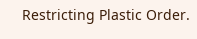Restricting Plastic Order.